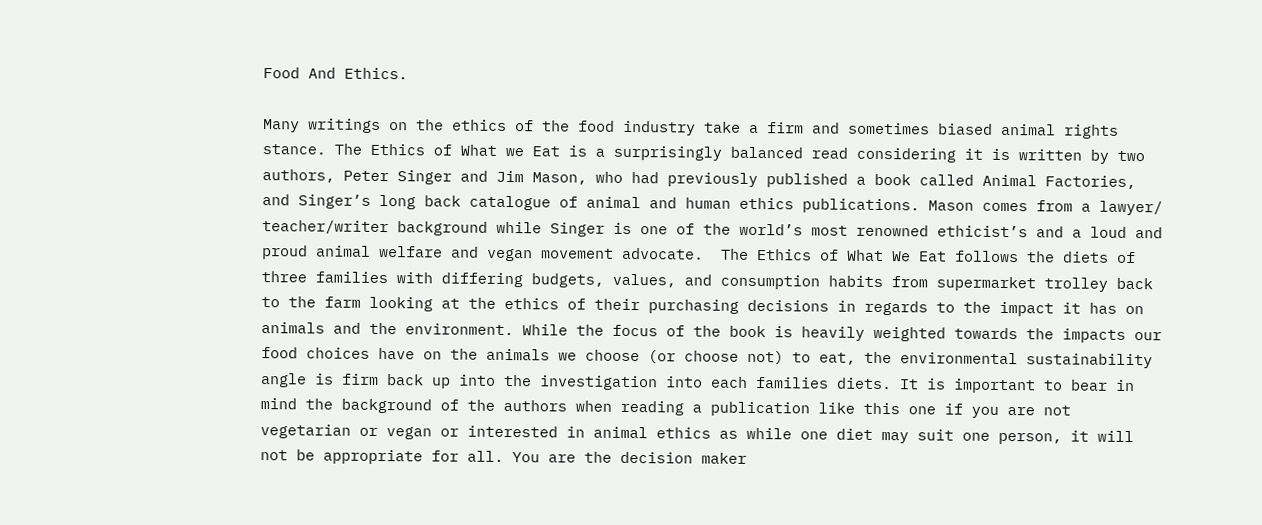Food And Ethics.

Many writings on the ethics of the food industry take a firm and sometimes biased animal rights stance. The Ethics of What we Eat is a surprisingly balanced read considering it is written by two authors, Peter Singer and Jim Mason, who had previously published a book called Animal Factories, and Singer’s long back catalogue of animal and human ethics publications. Mason comes from a lawyer/ teacher/writer background while Singer is one of the world’s most renowned ethicist’s and a loud and proud animal welfare and vegan movement advocate.  The Ethics of What We Eat follows the diets of three families with differing budgets, values, and consumption habits from supermarket trolley back to the farm looking at the ethics of their purchasing decisions in regards to the impact it has on animals and the environment. While the focus of the book is heavily weighted towards the impacts our food choices have on the animals we choose (or choose not) to eat, the environmental sustainability angle is firm back up into the investigation into each families diets. It is important to bear in mind the background of the authors when reading a publication like this one if you are not vegetarian or vegan or interested in animal ethics as while one diet may suit one person, it will not be appropriate for all. You are the decision maker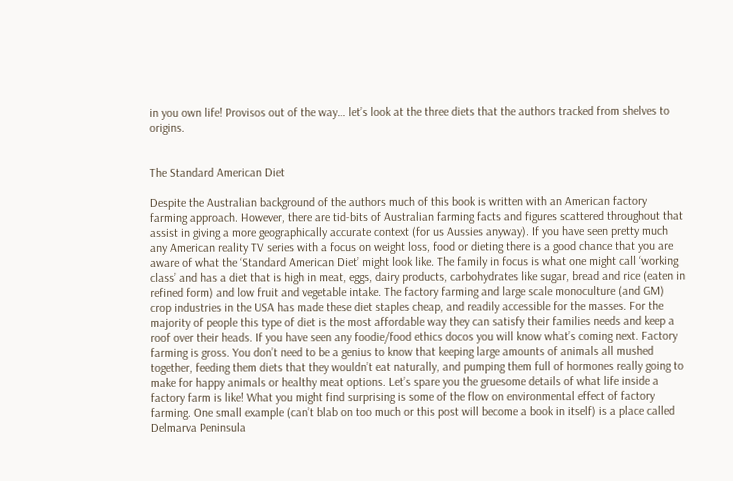in you own life! Provisos out of the way… let’s look at the three diets that the authors tracked from shelves to origins.


The Standard American Diet

Despite the Australian background of the authors much of this book is written with an American factory farming approach. However, there are tid-bits of Australian farming facts and figures scattered throughout that assist in giving a more geographically accurate context (for us Aussies anyway). If you have seen pretty much any American reality TV series with a focus on weight loss, food or dieting there is a good chance that you are aware of what the ‘Standard American Diet’ might look like. The family in focus is what one might call ‘working class’ and has a diet that is high in meat, eggs, dairy products, carbohydrates like sugar, bread and rice (eaten in refined form) and low fruit and vegetable intake. The factory farming and large scale monoculture (and GM) crop industries in the USA has made these diet staples cheap, and readily accessible for the masses. For the majority of people this type of diet is the most affordable way they can satisfy their families needs and keep a roof over their heads. If you have seen any foodie/food ethics docos you will know what’s coming next. Factory farming is gross. You don’t need to be a genius to know that keeping large amounts of animals all mushed together, feeding them diets that they wouldn’t eat naturally, and pumping them full of hormones really going to make for happy animals or healthy meat options. Let’s spare you the gruesome details of what life inside a factory farm is like! What you might find surprising is some of the flow on environmental effect of factory farming. One small example (can’t blab on too much or this post will become a book in itself) is a place called Delmarva Peninsula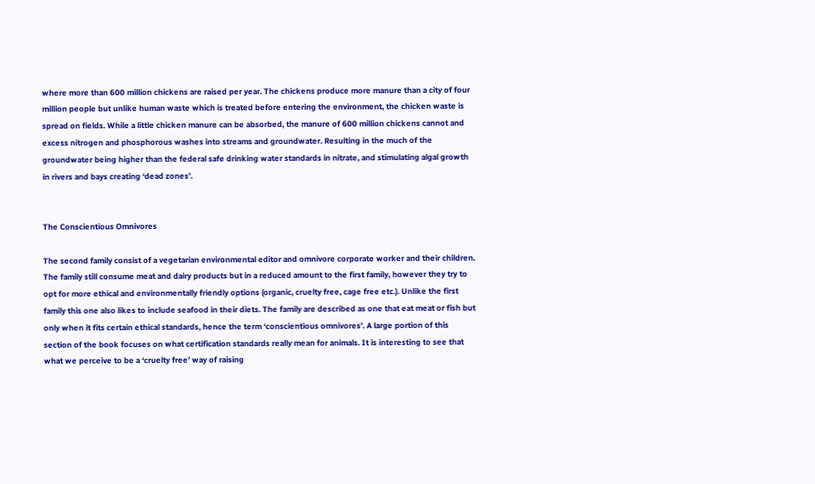where more than 600 million chickens are raised per year. The chickens produce more manure than a city of four million people but unlike human waste which is treated before entering the environment, the chicken waste is spread on fields. While a little chicken manure can be absorbed, the manure of 600 million chickens cannot and excess nitrogen and phosphorous washes into streams and groundwater. Resulting in the much of the groundwater being higher than the federal safe drinking water standards in nitrate, and stimulating algal growth in rivers and bays creating ‘dead zones’.


The Conscientious Omnivores

The second family consist of a vegetarian environmental editor and omnivore corporate worker and their children. The family still consume meat and dairy products but in a reduced amount to the first family, however they try to opt for more ethical and environmentally friendly options (organic, cruelty free, cage free etc.). Unlike the first family this one also likes to include seafood in their diets. The family are described as one that eat meat or fish but only when it fits certain ethical standards, hence the term ‘conscientious omnivores’. A large portion of this section of the book focuses on what certification standards really mean for animals. It is interesting to see that what we perceive to be a ‘cruelty free’ way of raising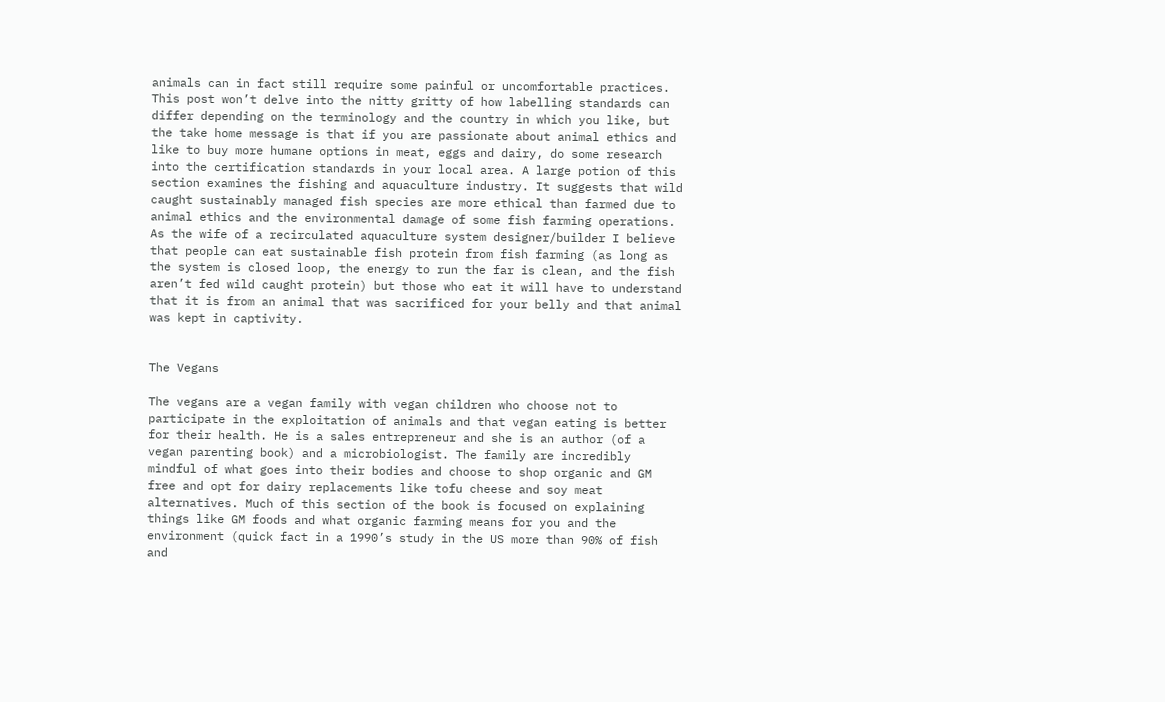animals can in fact still require some painful or uncomfortable practices. This post won’t delve into the nitty gritty of how labelling standards can differ depending on the terminology and the country in which you like, but the take home message is that if you are passionate about animal ethics and like to buy more humane options in meat, eggs and dairy, do some research into the certification standards in your local area. A large potion of this section examines the fishing and aquaculture industry. It suggests that wild caught sustainably managed fish species are more ethical than farmed due to animal ethics and the environmental damage of some fish farming operations. As the wife of a recirculated aquaculture system designer/builder I believe that people can eat sustainable fish protein from fish farming (as long as the system is closed loop, the energy to run the far is clean, and the fish aren’t fed wild caught protein) but those who eat it will have to understand that it is from an animal that was sacrificed for your belly and that animal was kept in captivity.


The Vegans

The vegans are a vegan family with vegan children who choose not to participate in the exploitation of animals and that vegan eating is better for their health. He is a sales entrepreneur and she is an author (of a vegan parenting book) and a microbiologist. The family are incredibly mindful of what goes into their bodies and choose to shop organic and GM free and opt for dairy replacements like tofu cheese and soy meat alternatives. Much of this section of the book is focused on explaining things like GM foods and what organic farming means for you and the environment (quick fact in a 1990’s study in the US more than 90% of fish and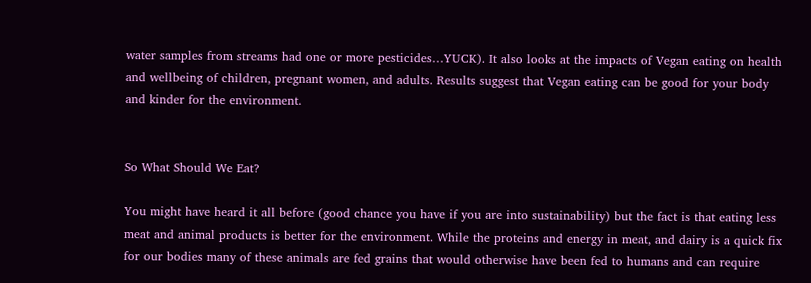water samples from streams had one or more pesticides…YUCK). It also looks at the impacts of Vegan eating on health and wellbeing of children, pregnant women, and adults. Results suggest that Vegan eating can be good for your body and kinder for the environment.


So What Should We Eat?

You might have heard it all before (good chance you have if you are into sustainability) but the fact is that eating less meat and animal products is better for the environment. While the proteins and energy in meat, and dairy is a quick fix for our bodies many of these animals are fed grains that would otherwise have been fed to humans and can require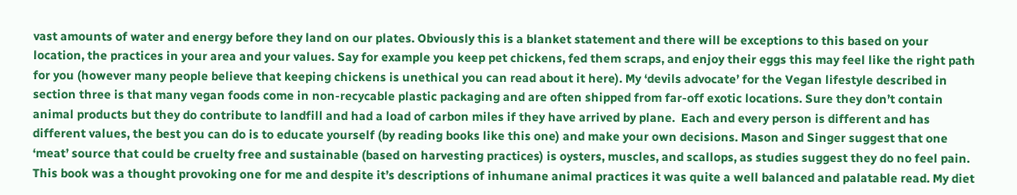vast amounts of water and energy before they land on our plates. Obviously this is a blanket statement and there will be exceptions to this based on your location, the practices in your area and your values. Say for example you keep pet chickens, fed them scraps, and enjoy their eggs this may feel like the right path for you (however many people believe that keeping chickens is unethical you can read about it here). My ‘devils advocate’ for the Vegan lifestyle described in section three is that many vegan foods come in non-recycable plastic packaging and are often shipped from far-off exotic locations. Sure they don’t contain animal products but they do contribute to landfill and had a load of carbon miles if they have arrived by plane.  Each and every person is different and has different values, the best you can do is to educate yourself (by reading books like this one) and make your own decisions. Mason and Singer suggest that one ‘meat’ source that could be cruelty free and sustainable (based on harvesting practices) is oysters, muscles, and scallops, as studies suggest they do no feel pain. This book was a thought provoking one for me and despite it’s descriptions of inhumane animal practices it was quite a well balanced and palatable read. My diet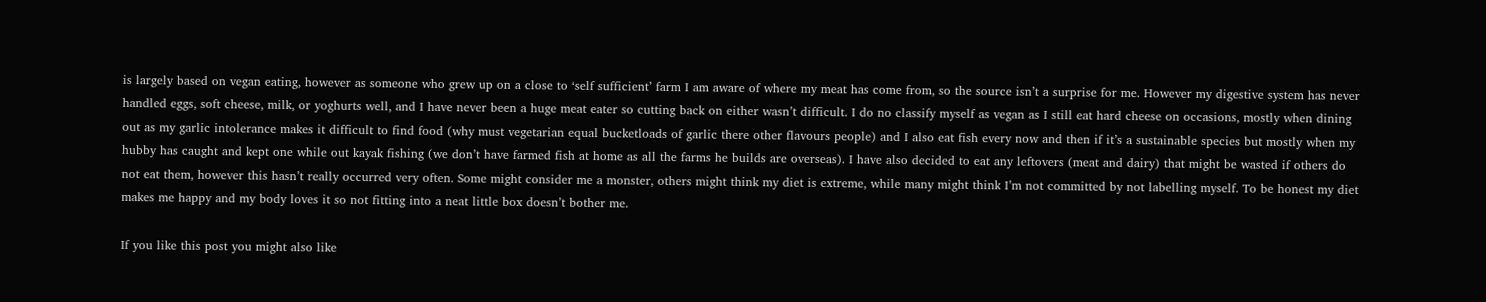is largely based on vegan eating, however as someone who grew up on a close to ‘self sufficient’ farm I am aware of where my meat has come from, so the source isn’t a surprise for me. However my digestive system has never handled eggs, soft cheese, milk, or yoghurts well, and I have never been a huge meat eater so cutting back on either wasn’t difficult. I do no classify myself as vegan as I still eat hard cheese on occasions, mostly when dining out as my garlic intolerance makes it difficult to find food (why must vegetarian equal bucketloads of garlic there other flavours people) and I also eat fish every now and then if it’s a sustainable species but mostly when my hubby has caught and kept one while out kayak fishing (we don’t have farmed fish at home as all the farms he builds are overseas). I have also decided to eat any leftovers (meat and dairy) that might be wasted if others do not eat them, however this hasn’t really occurred very often. Some might consider me a monster, others might think my diet is extreme, while many might think I’m not committed by not labelling myself. To be honest my diet makes me happy and my body loves it so not fitting into a neat little box doesn’t bother me.

If you like this post you might also like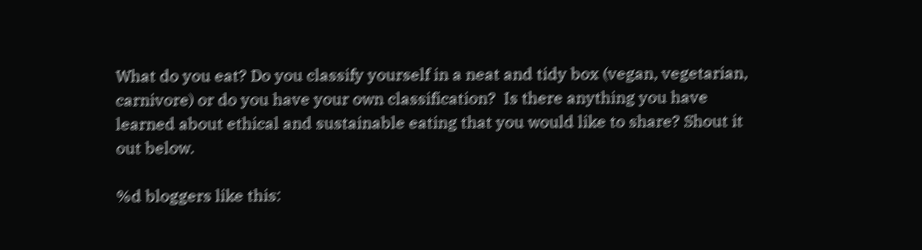What do you eat? Do you classify yourself in a neat and tidy box (vegan, vegetarian, carnivore) or do you have your own classification?  Is there anything you have learned about ethical and sustainable eating that you would like to share? Shout it out below.

%d bloggers like this: